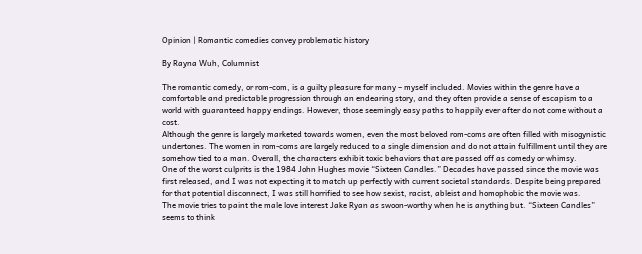Opinion | Romantic comedies convey problematic history

By Rayna Wuh, Columnist

The romantic comedy, or rom-com, is a guilty pleasure for many – myself included. Movies within the genre have a comfortable and predictable progression through an endearing story, and they often provide a sense of escapism to a world with guaranteed happy endings. However, those seemingly easy paths to happily ever after do not come without a cost.
Although the genre is largely marketed towards women, even the most beloved rom-coms are often filled with misogynistic undertones. The women in rom-coms are largely reduced to a single dimension and do not attain fulfillment until they are somehow tied to a man. Overall, the characters exhibit toxic behaviors that are passed off as comedy or whimsy.
One of the worst culprits is the 1984 John Hughes movie “Sixteen Candles.” Decades have passed since the movie was first released, and I was not expecting it to match up perfectly with current societal standards. Despite being prepared for that potential disconnect, I was still horrified to see how sexist, racist, ableist and homophobic the movie was.
The movie tries to paint the male love interest Jake Ryan as swoon-worthy when he is anything but. “Sixteen Candles” seems to think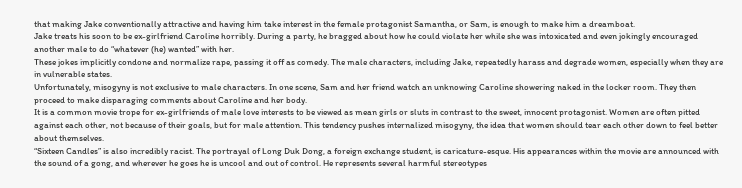that making Jake conventionally attractive and having him take interest in the female protagonist Samantha, or Sam, is enough to make him a dreamboat.
Jake treats his soon to be ex-girlfriend Caroline horribly. During a party, he bragged about how he could violate her while she was intoxicated and even jokingly encouraged another male to do “whatever (he) wanted” with her.
These jokes implicitly condone and normalize rape, passing it off as comedy. The male characters, including Jake, repeatedly harass and degrade women, especially when they are in vulnerable states.
Unfortunately, misogyny is not exclusive to male characters. In one scene, Sam and her friend watch an unknowing Caroline showering naked in the locker room. They then proceed to make disparaging comments about Caroline and her body.
It is a common movie trope for ex-girlfriends of male love interests to be viewed as mean girls or sluts in contrast to the sweet, innocent protagonist. Women are often pitted against each other, not because of their goals, but for male attention. This tendency pushes internalized misogyny, the idea that women should tear each other down to feel better about themselves.
“Sixteen Candles” is also incredibly racist. The portrayal of Long Duk Dong, a foreign exchange student, is caricature-esque. His appearances within the movie are announced with the sound of a gong, and wherever he goes he is uncool and out of control. He represents several harmful stereotypes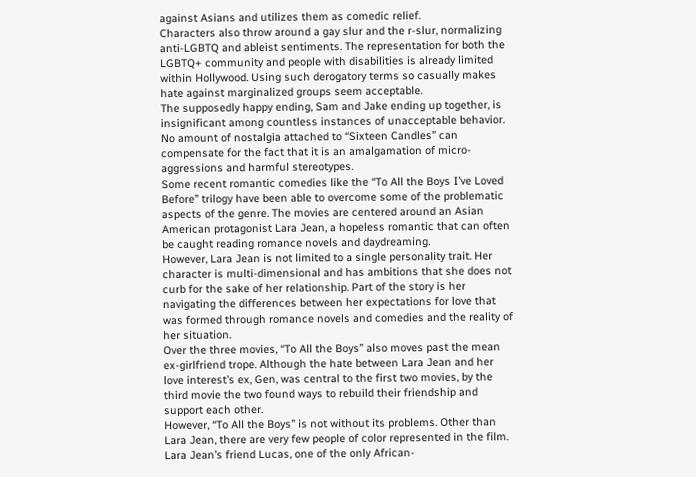against Asians and utilizes them as comedic relief.
Characters also throw around a gay slur and the r-slur, normalizing anti-LGBTQ and ableist sentiments. The representation for both the LGBTQ+ community and people with disabilities is already limited within Hollywood. Using such derogatory terms so casually makes hate against marginalized groups seem acceptable.
The supposedly happy ending, Sam and Jake ending up together, is insignificant among countless instances of unacceptable behavior. No amount of nostalgia attached to “Sixteen Candles” can compensate for the fact that it is an amalgamation of micro-aggressions and harmful stereotypes.
Some recent romantic comedies like the “To All the Boys I’ve Loved Before” trilogy have been able to overcome some of the problematic aspects of the genre. The movies are centered around an Asian American protagonist Lara Jean, a hopeless romantic that can often be caught reading romance novels and daydreaming.
However, Lara Jean is not limited to a single personality trait. Her character is multi-dimensional and has ambitions that she does not curb for the sake of her relationship. Part of the story is her navigating the differences between her expectations for love that was formed through romance novels and comedies and the reality of her situation.
Over the three movies, “To All the Boys” also moves past the mean ex-girlfriend trope. Although the hate between Lara Jean and her love interest’s ex, Gen, was central to the first two movies, by the third movie the two found ways to rebuild their friendship and support each other.
However, “To All the Boys” is not without its problems. Other than Lara Jean, there are very few people of color represented in the film. Lara Jean’s friend Lucas, one of the only African-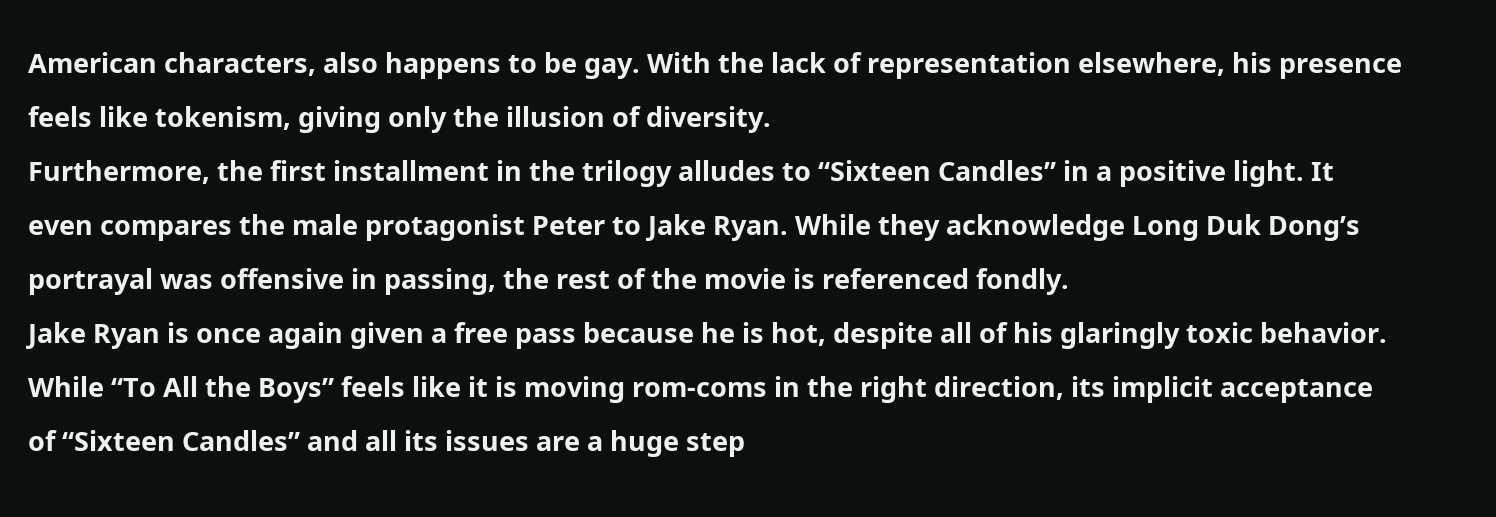American characters, also happens to be gay. With the lack of representation elsewhere, his presence feels like tokenism, giving only the illusion of diversity.
Furthermore, the first installment in the trilogy alludes to “Sixteen Candles” in a positive light. It even compares the male protagonist Peter to Jake Ryan. While they acknowledge Long Duk Dong’s portrayal was offensive in passing, the rest of the movie is referenced fondly.
Jake Ryan is once again given a free pass because he is hot, despite all of his glaringly toxic behavior. While “To All the Boys” feels like it is moving rom-coms in the right direction, its implicit acceptance of “Sixteen Candles” and all its issues are a huge step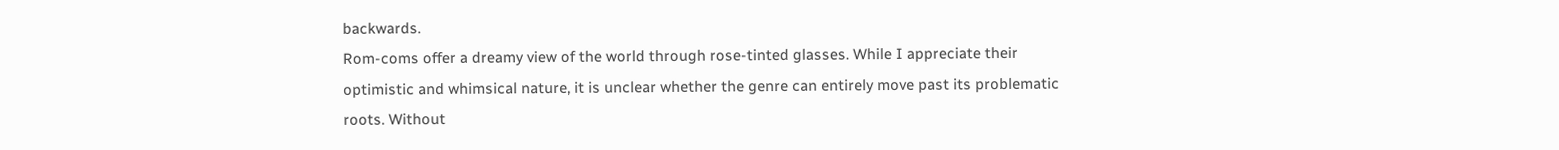backwards.
Rom-coms offer a dreamy view of the world through rose-tinted glasses. While I appreciate their optimistic and whimsical nature, it is unclear whether the genre can entirely move past its problematic roots. Without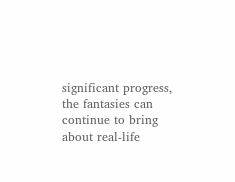significant progress, the fantasies can continue to bring about real-life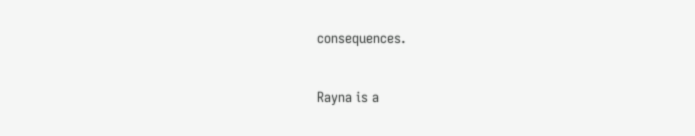consequences.

Rayna is a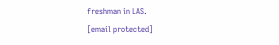freshman in LAS.
[email protected]